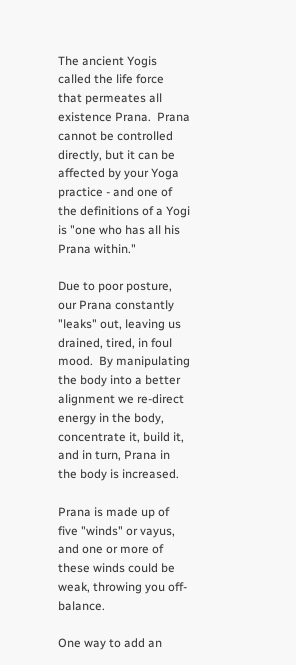The ancient Yogis called the life force that permeates all existence Prana.  Prana cannot be controlled directly, but it can be affected by your Yoga practice - and one of the definitions of a Yogi is "one who has all his Prana within."

Due to poor posture, our Prana constantly "leaks" out, leaving us drained, tired, in foul mood.  By manipulating the body into a better alignment we re-direct energy in the body, concentrate it, build it, and in turn, Prana in the body is increased.

Prana is made up of five "winds" or vayus, and one or more of these winds could be weak, throwing you off-balance.

One way to add an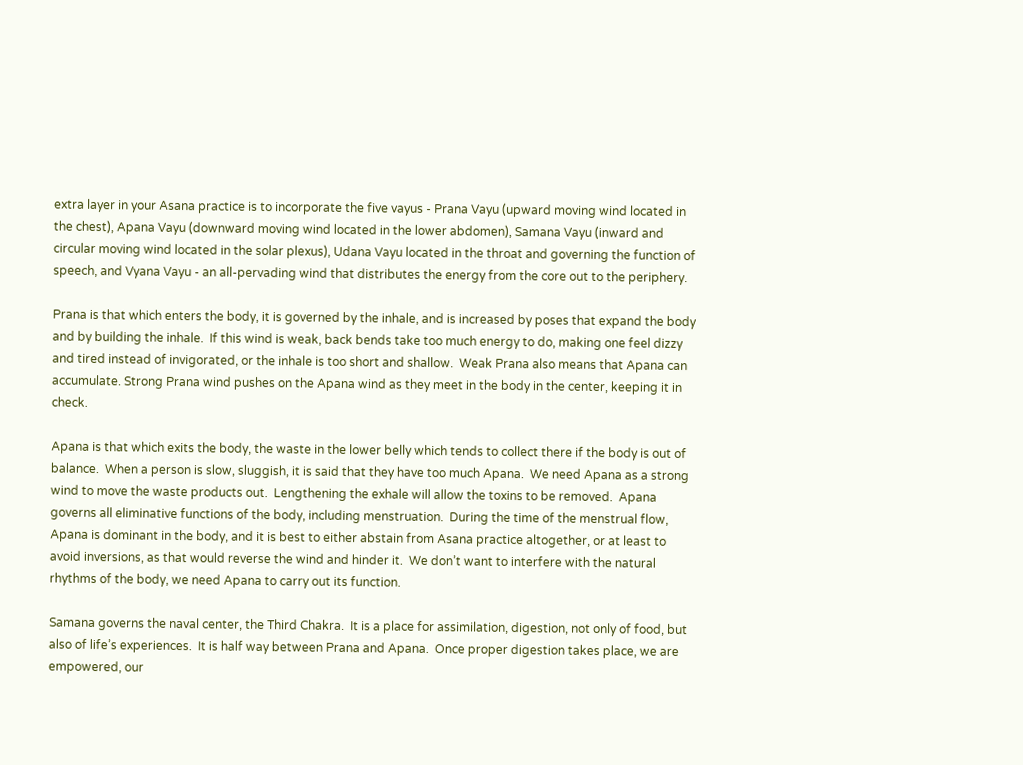extra layer in your Asana practice is to incorporate the five vayus - Prana Vayu (upward moving wind located in the chest), Apana Vayu (downward moving wind located in the lower abdomen), Samana Vayu (inward and circular moving wind located in the solar plexus), Udana Vayu located in the throat and governing the function of speech, and Vyana Vayu - an all-pervading wind that distributes the energy from the core out to the periphery.

Prana is that which enters the body, it is governed by the inhale, and is increased by poses that expand the body and by building the inhale.  If this wind is weak, back bends take too much energy to do, making one feel dizzy and tired instead of invigorated, or the inhale is too short and shallow.  Weak Prana also means that Apana can accumulate. Strong Prana wind pushes on the Apana wind as they meet in the body in the center, keeping it in check.

Apana is that which exits the body, the waste in the lower belly which tends to collect there if the body is out of balance.  When a person is slow, sluggish, it is said that they have too much Apana.  We need Apana as a strong wind to move the waste products out.  Lengthening the exhale will allow the toxins to be removed.  Apana governs all eliminative functions of the body, including menstruation.  During the time of the menstrual flow, Apana is dominant in the body, and it is best to either abstain from Asana practice altogether, or at least to avoid inversions, as that would reverse the wind and hinder it.  We don’t want to interfere with the natural rhythms of the body, we need Apana to carry out its function.

Samana governs the naval center, the Third Chakra.  It is a place for assimilation, digestion, not only of food, but also of life’s experiences.  It is half way between Prana and Apana.  Once proper digestion takes place, we are empowered, our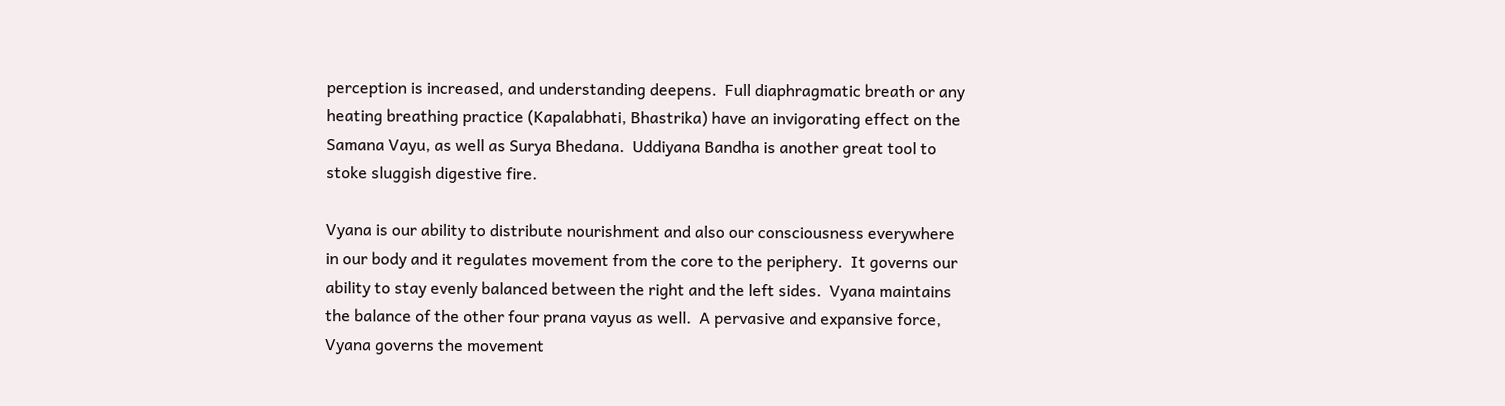perception is increased, and understanding deepens.  Full diaphragmatic breath or any heating breathing practice (Kapalabhati, Bhastrika) have an invigorating effect on the Samana Vayu, as well as Surya Bhedana.  Uddiyana Bandha is another great tool to stoke sluggish digestive fire.

Vyana is our ability to distribute nourishment and also our consciousness everywhere in our body and it regulates movement from the core to the periphery.  It governs our ability to stay evenly balanced between the right and the left sides.  Vyana maintains the balance of the other four prana vayus as well.  A pervasive and expansive force, Vyana governs the movement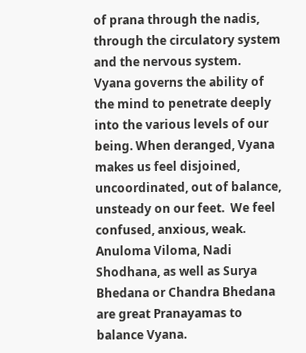of prana through the nadis, through the circulatory system and the nervous system.  Vyana governs the ability of the mind to penetrate deeply into the various levels of our being. When deranged, Vyana makes us feel disjoined, uncoordinated, out of balance, unsteady on our feet.  We feel confused, anxious, weak.  Anuloma Viloma, Nadi Shodhana, as well as Surya Bhedana or Chandra Bhedana are great Pranayamas to balance Vyana.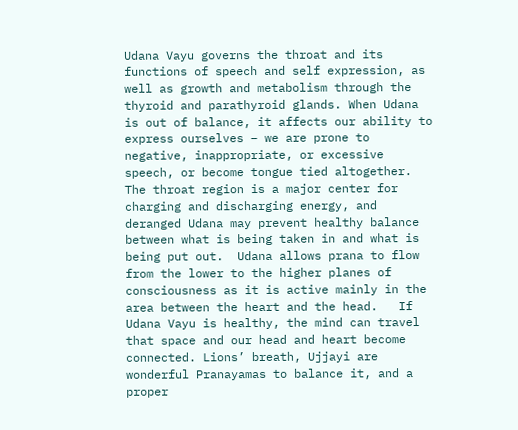Udana Vayu governs the throat and its functions of speech and self expression, as well as growth and metabolism through the thyroid and parathyroid glands. When Udana is out of balance, it affects our ability to express ourselves – we are prone to negative, inappropriate, or excessive speech, or become tongue tied altogether. The throat region is a major center for charging and discharging energy, and deranged Udana may prevent healthy balance between what is being taken in and what is being put out.  Udana allows prana to flow from the lower to the higher planes of consciousness as it is active mainly in the area between the heart and the head.   If Udana Vayu is healthy, the mind can travel that space and our head and heart become connected. Lions’ breath, Ujjayi are wonderful Pranayamas to balance it, and a proper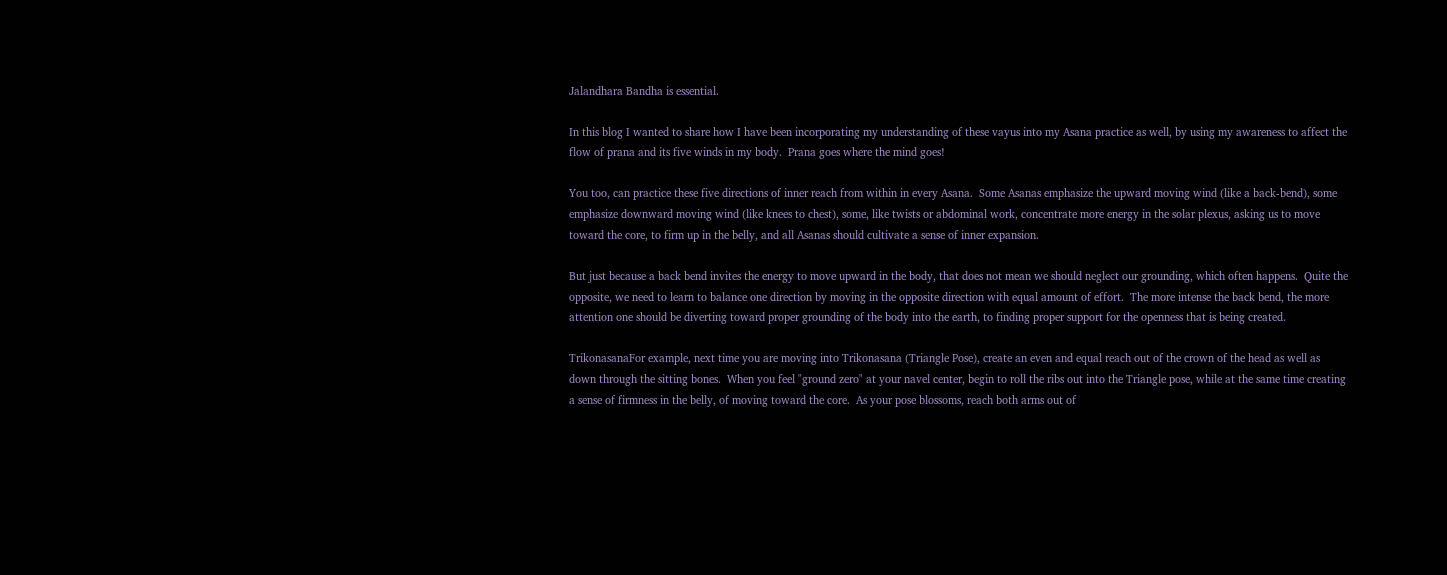Jalandhara Bandha is essential.

In this blog I wanted to share how I have been incorporating my understanding of these vayus into my Asana practice as well, by using my awareness to affect the flow of prana and its five winds in my body.  Prana goes where the mind goes!

You too, can practice these five directions of inner reach from within in every Asana.  Some Asanas emphasize the upward moving wind (like a back-bend), some emphasize downward moving wind (like knees to chest), some, like twists or abdominal work, concentrate more energy in the solar plexus, asking us to move toward the core, to firm up in the belly, and all Asanas should cultivate a sense of inner expansion.

But just because a back bend invites the energy to move upward in the body, that does not mean we should neglect our grounding, which often happens.  Quite the opposite, we need to learn to balance one direction by moving in the opposite direction with equal amount of effort.  The more intense the back bend, the more attention one should be diverting toward proper grounding of the body into the earth, to finding proper support for the openness that is being created.

TrikonasanaFor example, next time you are moving into Trikonasana (Triangle Pose), create an even and equal reach out of the crown of the head as well as down through the sitting bones.  When you feel "ground zero" at your navel center, begin to roll the ribs out into the Triangle pose, while at the same time creating a sense of firmness in the belly, of moving toward the core.  As your pose blossoms, reach both arms out of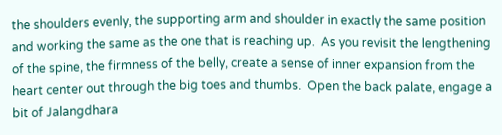the shoulders evenly, the supporting arm and shoulder in exactly the same position and working the same as the one that is reaching up.  As you revisit the lengthening of the spine, the firmness of the belly, create a sense of inner expansion from the heart center out through the big toes and thumbs.  Open the back palate, engage a bit of Jalangdhara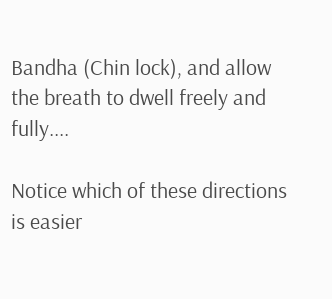Bandha (Chin lock), and allow the breath to dwell freely and fully....

Notice which of these directions is easier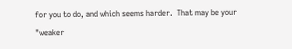for you to do, and which seems harder.  That may be your "weaker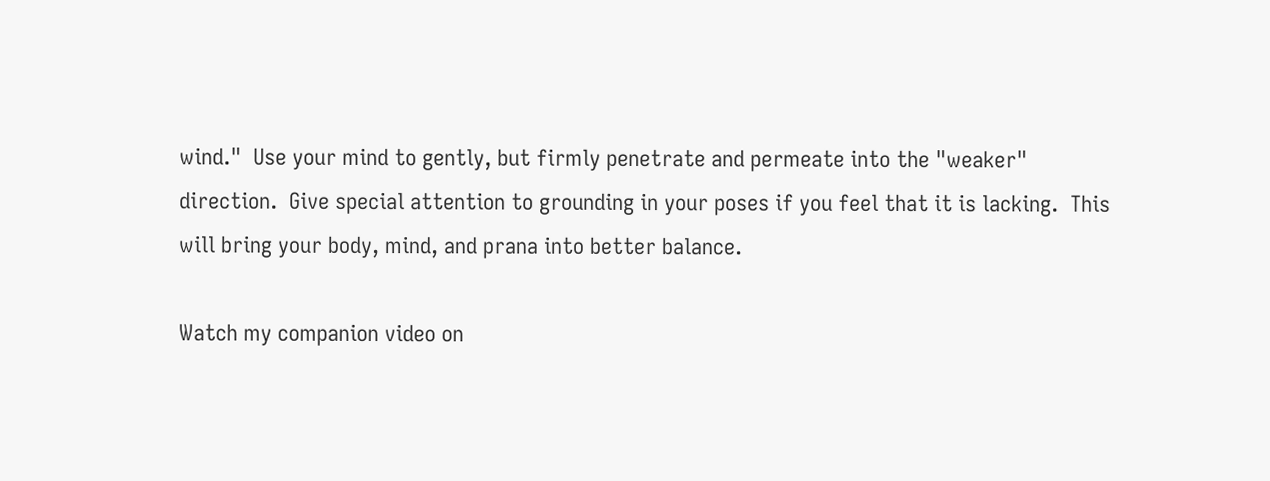wind."  Use your mind to gently, but firmly penetrate and permeate into the "weaker" direction.  Give special attention to grounding in your poses if you feel that it is lacking.  This will bring your body, mind, and prana into better balance.

Watch my companion video on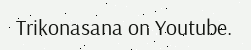Trikonasana on Youtube.